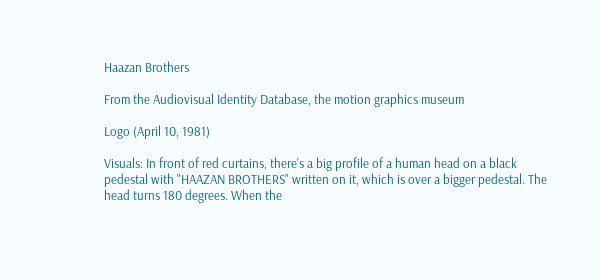Haazan Brothers

From the Audiovisual Identity Database, the motion graphics museum

Logo (April 10, 1981)

Visuals: In front of red curtains, there's a big profile of a human head on a black pedestal with "HAAZAN BROTHERS" written on it, which is over a bigger pedestal. The head turns 180 degrees. When the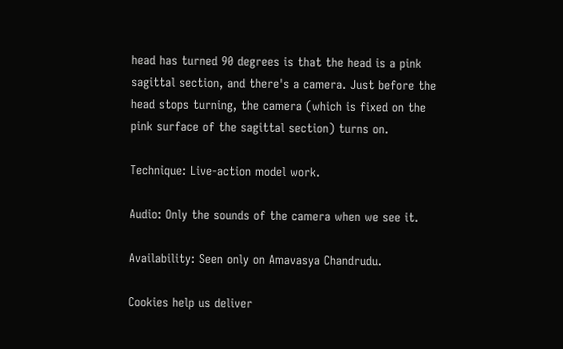head has turned 90 degrees is that the head is a pink sagittal section, and there's a camera. Just before the head stops turning, the camera (which is fixed on the pink surface of the sagittal section) turns on.

Technique: Live-action model work.

Audio: Only the sounds of the camera when we see it.

Availability: Seen only on Amavasya Chandrudu.

Cookies help us deliver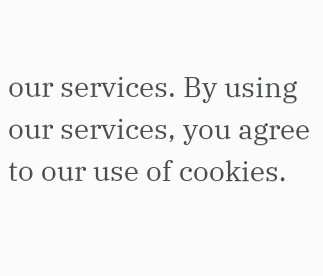our services. By using our services, you agree to our use of cookies.